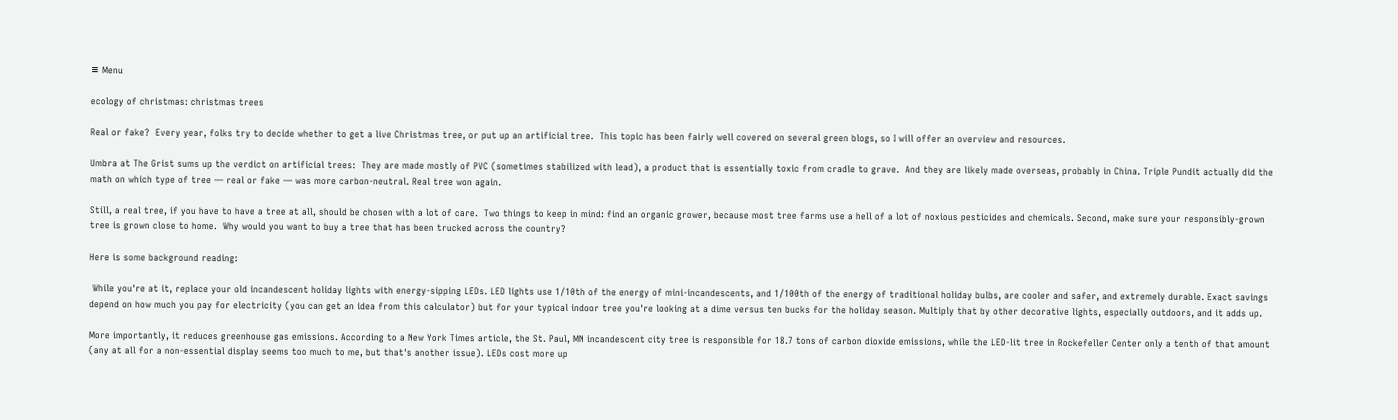≡ Menu

ecology of christmas: christmas trees

Real or fake?  Every year, folks try to decide whether to get a live Christmas tree, or put up an artificial tree.  This topic has been fairly well covered on several green blogs, so I will offer an overview and resources.

Umbra at The Grist sums up the verdict on artificial trees:  They are made mostly of PVC (sometimes stabilized with lead), a product that is essentially toxic from cradle to grave.  And they are likely made overseas, probably in China. Triple Pundit actually did the math on which type of tree — real or fake — was more carbon-neutral. Real tree won again.

Still, a real tree, if you have to have a tree at all, should be chosen with a lot of care.  Two things to keep in mind: find an organic grower, because most tree farms use a hell of a lot of noxious pesticides and chemicals. Second, make sure your responsibly-grown tree is grown close to home.  Why would you want to buy a tree that has been trucked across the country?

Here is some background reading:

 While you're at it, replace your old incandescent holiday lights with energy-sipping LEDs. LED lights use 1/10th of the energy of mini-incandescents, and 1/100th of the energy of traditional holiday bulbs, are cooler and safer, and extremely durable. Exact savings depend on how much you pay for electricity (you can get an idea from this calculator) but for your typical indoor tree you're looking at a dime versus ten bucks for the holiday season. Multiply that by other decorative lights, especially outdoors, and it adds up.

More importantly, it reduces greenhouse gas emissions. According to a New York Times article, the St. Paul, MN incandescent city tree is responsible for 18.7 tons of carbon dioxide emissions, while the LED-lit tree in Rockefeller Center only a tenth of that amount (any at all for a non-essential display seems too much to me, but that's another issue). LEDs cost more up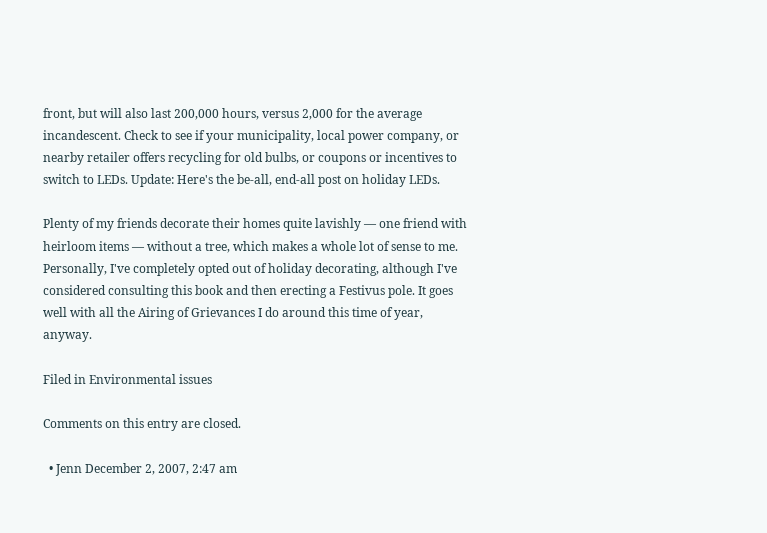front, but will also last 200,000 hours, versus 2,000 for the average incandescent. Check to see if your municipality, local power company, or nearby retailer offers recycling for old bulbs, or coupons or incentives to switch to LEDs. Update: Here's the be-all, end-all post on holiday LEDs.

Plenty of my friends decorate their homes quite lavishly — one friend with heirloom items — without a tree, which makes a whole lot of sense to me. Personally, I've completely opted out of holiday decorating, although I've considered consulting this book and then erecting a Festivus pole. It goes well with all the Airing of Grievances I do around this time of year, anyway.

Filed in Environmental issues

Comments on this entry are closed.

  • Jenn December 2, 2007, 2:47 am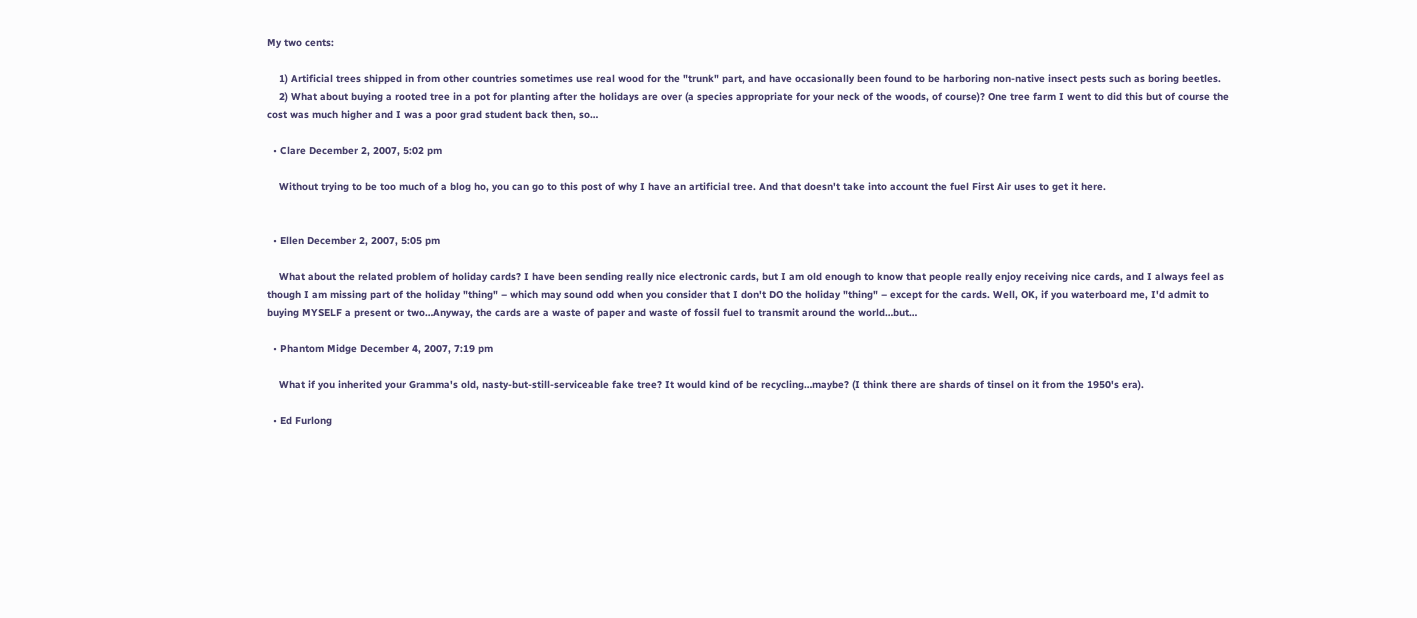My two cents:

    1) Artificial trees shipped in from other countries sometimes use real wood for the "trunk" part, and have occasionally been found to be harboring non-native insect pests such as boring beetles.
    2) What about buying a rooted tree in a pot for planting after the holidays are over (a species appropriate for your neck of the woods, of course)? One tree farm I went to did this but of course the cost was much higher and I was a poor grad student back then, so…

  • Clare December 2, 2007, 5:02 pm

    Without trying to be too much of a blog ho, you can go to this post of why I have an artificial tree. And that doesn't take into account the fuel First Air uses to get it here.


  • Ellen December 2, 2007, 5:05 pm

    What about the related problem of holiday cards? I have been sending really nice electronic cards, but I am old enough to know that people really enjoy receiving nice cards, and I always feel as though I am missing part of the holiday "thing" – which may sound odd when you consider that I don't DO the holiday "thing" – except for the cards. Well, OK, if you waterboard me, I'd admit to buying MYSELF a present or two…Anyway, the cards are a waste of paper and waste of fossil fuel to transmit around the world…but…

  • Phantom Midge December 4, 2007, 7:19 pm

    What if you inherited your Gramma's old, nasty-but-still-serviceable fake tree? It would kind of be recycling…maybe? (I think there are shards of tinsel on it from the 1950's era).

  • Ed Furlong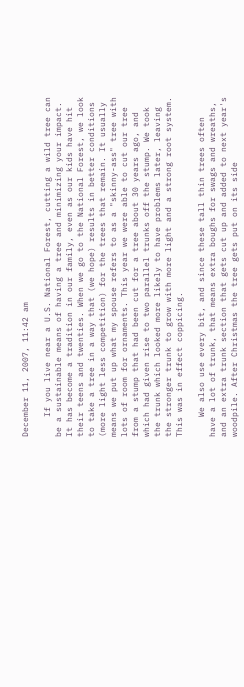December 11, 2007, 11:42 am

    If you live near a U.S. National Forest, cutting a wild tree can be a sustainable means of having a tree and minimizing your impact. It has become a tradition in our family, even as our kids have hit their teens and twenties. When we go to the National Forest, we look to take a tree in a way that (we hope) results in better conditions (more light less competition) for the trees that remain. It usually means we put up what my spouse refers to as a "skinny-ass" tree with lots of room for ornaments. This year we were able to cut our tree from a stump that had been cut for a tree about 30 years ago, and which had given rise to two parallel trunks off the stump. We took the trunk which looked more likely to have problems later, leaving the stronger trunk to grow with more light and a strong root system. This was in effect coppicing.

    We also use every bit, and since these tall thin trees often have a lot of trunk, that means extra boughs for swags and wreaths, and an extra trunk section that gets cut up and added to next year's woodpile. After Christmas the tree gets put on its side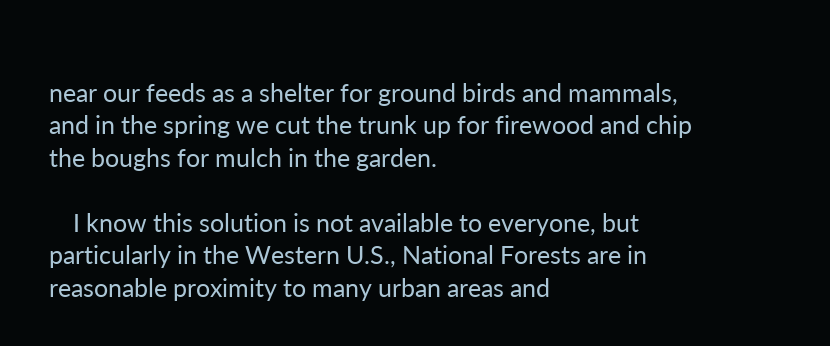near our feeds as a shelter for ground birds and mammals, and in the spring we cut the trunk up for firewood and chip the boughs for mulch in the garden.

    I know this solution is not available to everyone, but particularly in the Western U.S., National Forests are in reasonable proximity to many urban areas and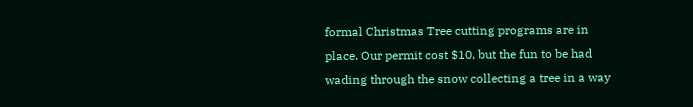formal Christmas Tree cutting programs are in place. Our permit cost $10, but the fun to be had wading through the snow collecting a tree in a way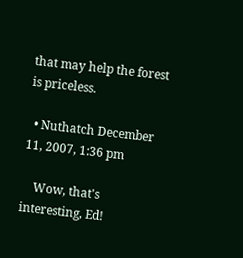that may help the forest is priceless.

  • Nuthatch December 11, 2007, 1:36 pm

    Wow, that's interesting, Ed!